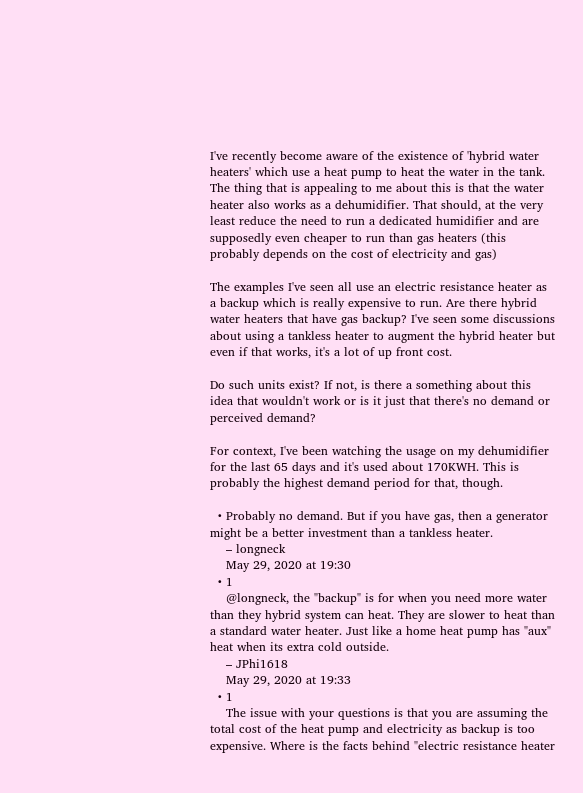I've recently become aware of the existence of 'hybrid water heaters' which use a heat pump to heat the water in the tank. The thing that is appealing to me about this is that the water heater also works as a dehumidifier. That should, at the very least reduce the need to run a dedicated humidifier and are supposedly even cheaper to run than gas heaters (this probably depends on the cost of electricity and gas)

The examples I've seen all use an electric resistance heater as a backup which is really expensive to run. Are there hybrid water heaters that have gas backup? I've seen some discussions about using a tankless heater to augment the hybrid heater but even if that works, it's a lot of up front cost.

Do such units exist? If not, is there a something about this idea that wouldn't work or is it just that there's no demand or perceived demand?

For context, I've been watching the usage on my dehumidifier for the last 65 days and it's used about 170KWH. This is probably the highest demand period for that, though.

  • Probably no demand. But if you have gas, then a generator might be a better investment than a tankless heater.
    – longneck
    May 29, 2020 at 19:30
  • 1
    @longneck, the "backup" is for when you need more water than they hybrid system can heat. They are slower to heat than a standard water heater. Just like a home heat pump has "aux" heat when its extra cold outside.
    – JPhi1618
    May 29, 2020 at 19:33
  • 1
    The issue with your questions is that you are assuming the total cost of the heat pump and electricity as backup is too expensive. Where is the facts behind "electric resistance heater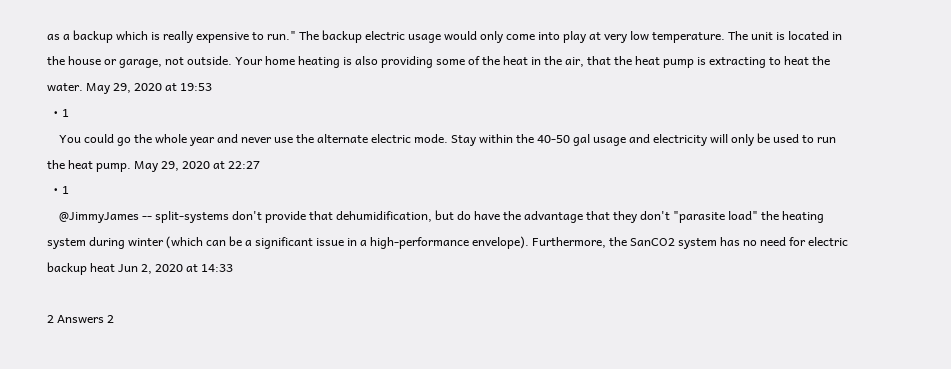as a backup which is really expensive to run." The backup electric usage would only come into play at very low temperature. The unit is located in the house or garage, not outside. Your home heating is also providing some of the heat in the air, that the heat pump is extracting to heat the water. May 29, 2020 at 19:53
  • 1
    You could go the whole year and never use the alternate electric mode. Stay within the 40-50 gal usage and electricity will only be used to run the heat pump. May 29, 2020 at 22:27
  • 1
    @JimmyJames -- split-systems don't provide that dehumidification, but do have the advantage that they don't "parasite load" the heating system during winter (which can be a significant issue in a high-performance envelope). Furthermore, the SanCO2 system has no need for electric backup heat Jun 2, 2020 at 14:33

2 Answers 2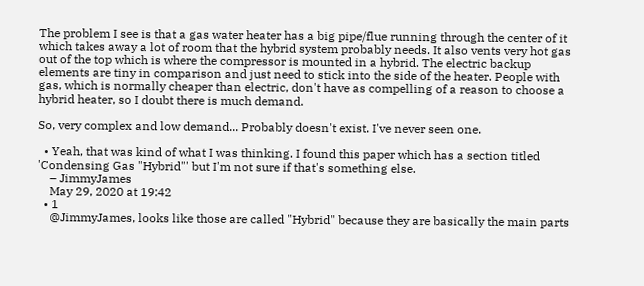The problem I see is that a gas water heater has a big pipe/flue running through the center of it which takes away a lot of room that the hybrid system probably needs. It also vents very hot gas out of the top which is where the compressor is mounted in a hybrid. The electric backup elements are tiny in comparison and just need to stick into the side of the heater. People with gas, which is normally cheaper than electric, don't have as compelling of a reason to choose a hybrid heater, so I doubt there is much demand.

So, very complex and low demand... Probably doesn't exist. I've never seen one.

  • Yeah, that was kind of what I was thinking. I found this paper which has a section titled 'Condensing Gas "Hybrid"' but I'm not sure if that's something else.
    – JimmyJames
    May 29, 2020 at 19:42
  • 1
    @JimmyJames, looks like those are called "Hybrid" because they are basically the main parts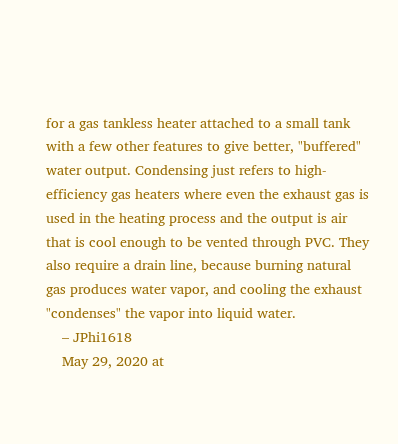for a gas tankless heater attached to a small tank with a few other features to give better, "buffered" water output. Condensing just refers to high-efficiency gas heaters where even the exhaust gas is used in the heating process and the output is air that is cool enough to be vented through PVC. They also require a drain line, because burning natural gas produces water vapor, and cooling the exhaust "condenses" the vapor into liquid water.
    – JPhi1618
    May 29, 2020 at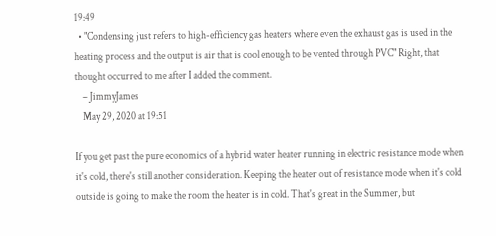19:49
  • "Condensing just refers to high-efficiency gas heaters where even the exhaust gas is used in the heating process and the output is air that is cool enough to be vented through PVC" Right, that thought occurred to me after I added the comment.
    – JimmyJames
    May 29, 2020 at 19:51

If you get past the pure economics of a hybrid water heater running in electric resistance mode when it's cold, there's still another consideration. Keeping the heater out of resistance mode when it's cold outside is going to make the room the heater is in cold. That's great in the Summer, but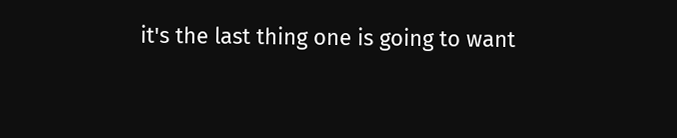it's the last thing one is going to want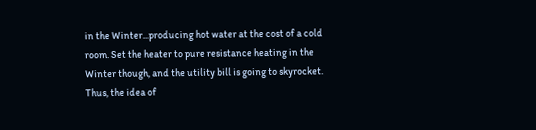in the Winter...producing hot water at the cost of a cold room. Set the heater to pure resistance heating in the Winter though, and the utility bill is going to skyrocket. Thus, the idea of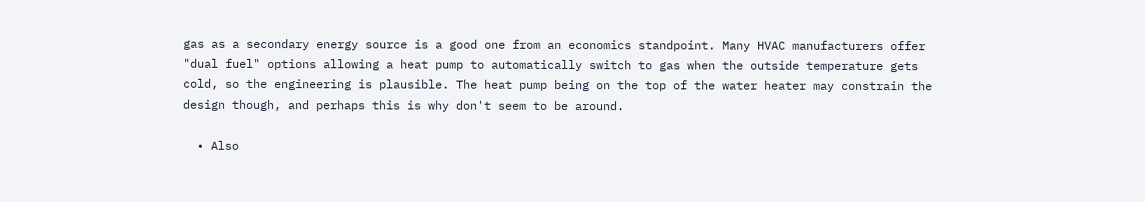gas as a secondary energy source is a good one from an economics standpoint. Many HVAC manufacturers offer "dual fuel" options allowing a heat pump to automatically switch to gas when the outside temperature gets cold, so the engineering is plausible. The heat pump being on the top of the water heater may constrain the design though, and perhaps this is why don't seem to be around.

  • Also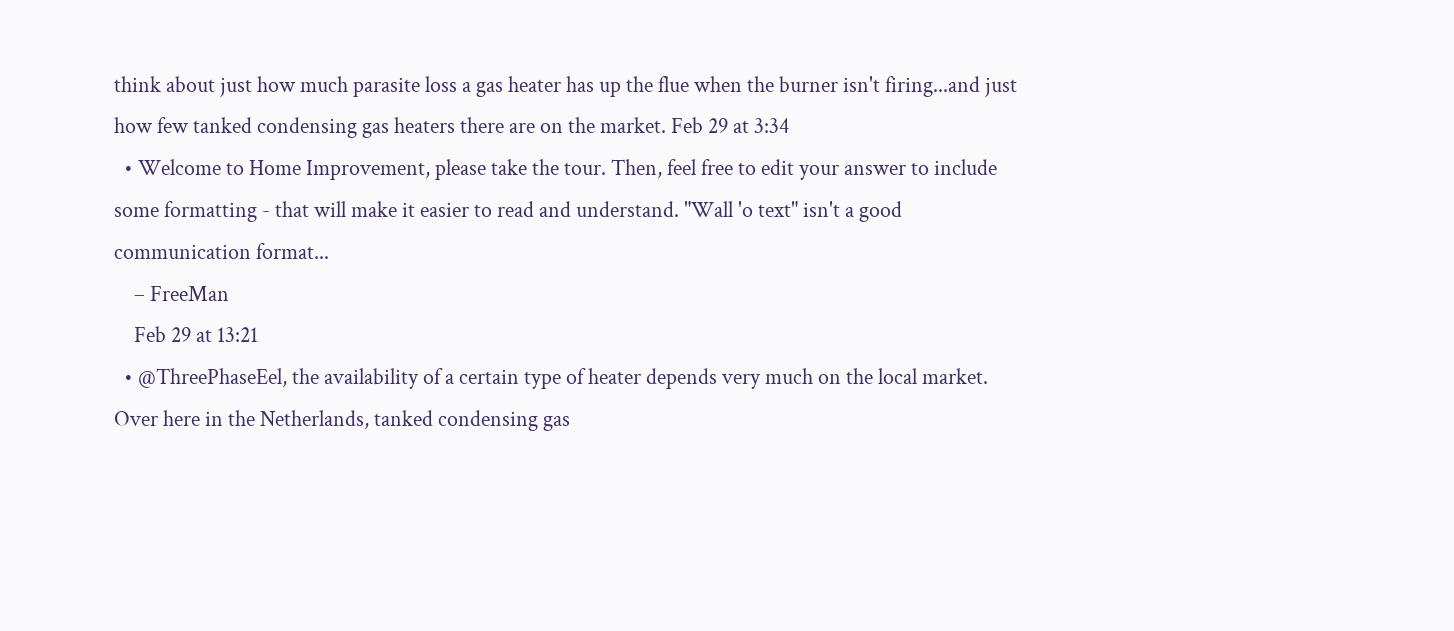think about just how much parasite loss a gas heater has up the flue when the burner isn't firing...and just how few tanked condensing gas heaters there are on the market. Feb 29 at 3:34
  • Welcome to Home Improvement, please take the tour. Then, feel free to edit your answer to include some formatting - that will make it easier to read and understand. "Wall 'o text" isn't a good communication format...
    – FreeMan
    Feb 29 at 13:21
  • @ThreePhaseEel, the availability of a certain type of heater depends very much on the local market. Over here in the Netherlands, tanked condensing gas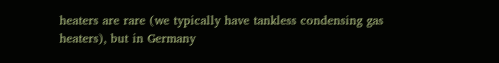heaters are rare (we typically have tankless condensing gas heaters), but in Germany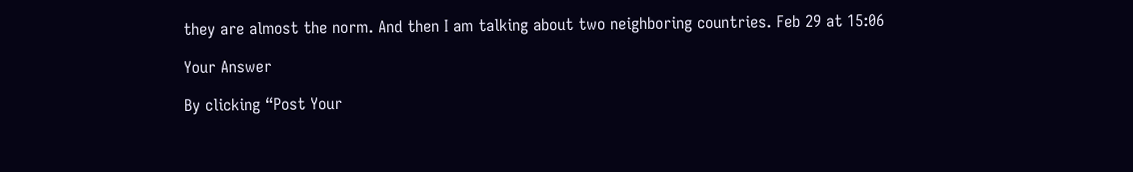they are almost the norm. And then I am talking about two neighboring countries. Feb 29 at 15:06

Your Answer

By clicking “Post Your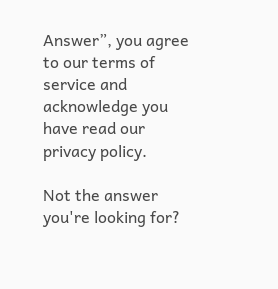Answer”, you agree to our terms of service and acknowledge you have read our privacy policy.

Not the answer you're looking for?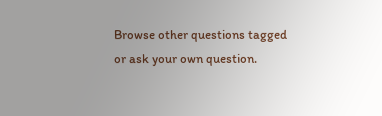Browse other questions tagged or ask your own question.